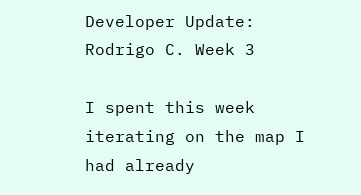Developer Update: Rodrigo C. Week 3

I spent this week iterating on the map I had already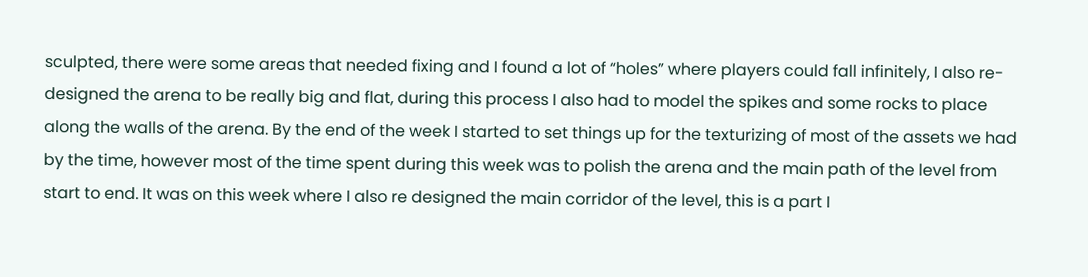sculpted, there were some areas that needed fixing and I found a lot of “holes” where players could fall infinitely, I also re-designed the arena to be really big and flat, during this process I also had to model the spikes and some rocks to place along the walls of the arena. By the end of the week I started to set things up for the texturizing of most of the assets we had by the time, however most of the time spent during this week was to polish the arena and the main path of the level from start to end. It was on this week where I also re designed the main corridor of the level, this is a part I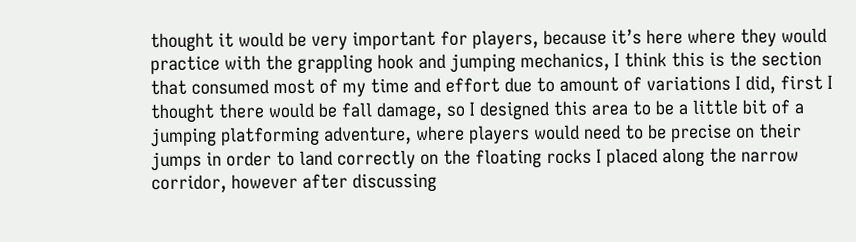thought it would be very important for players, because it’s here where they would practice with the grappling hook and jumping mechanics, I think this is the section that consumed most of my time and effort due to amount of variations I did, first I thought there would be fall damage, so I designed this area to be a little bit of a jumping platforming adventure, where players would need to be precise on their jumps in order to land correctly on the floating rocks I placed along the narrow corridor, however after discussing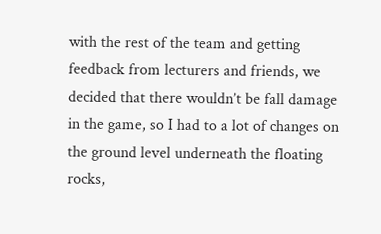with the rest of the team and getting feedback from lecturers and friends, we decided that there wouldn’t be fall damage in the game, so I had to a lot of changes on the ground level underneath the floating rocks,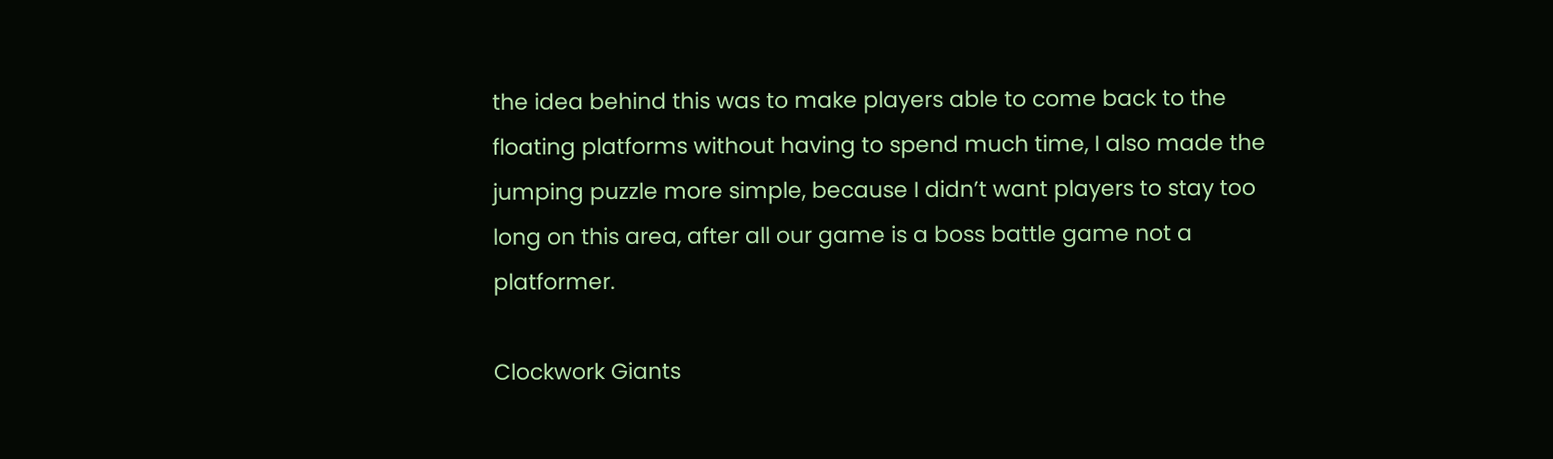the idea behind this was to make players able to come back to the floating platforms without having to spend much time, I also made the jumping puzzle more simple, because I didn’t want players to stay too long on this area, after all our game is a boss battle game not a platformer.

Clockwork Giants